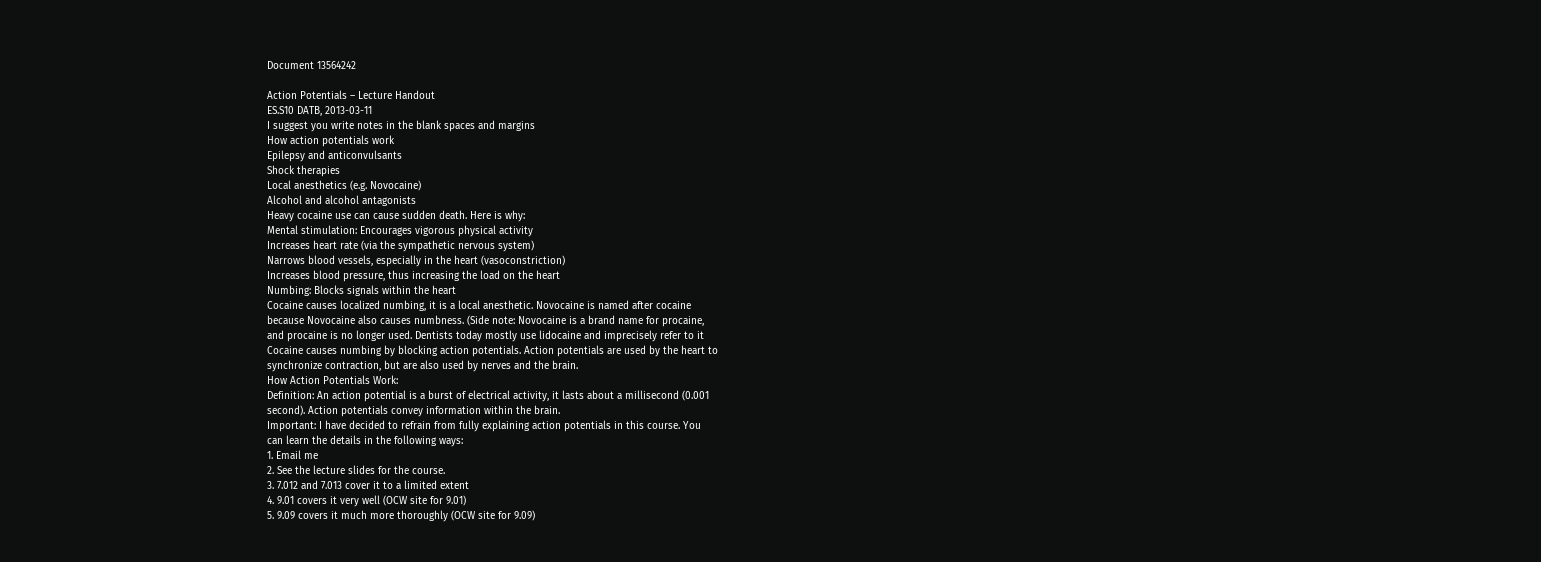Document 13564242

Action Potentials – Lecture Handout
ES.S10 DATB, 2013-03-11
I suggest you write notes in the blank spaces and margins
How action potentials work
Epilepsy and anticonvulsants
Shock therapies
Local anesthetics (e.g. Novocaine)
Alcohol and alcohol antagonists
Heavy cocaine use can cause sudden death. Here is why:
Mental stimulation: Encourages vigorous physical activity
Increases heart rate (via the sympathetic nervous system)
Narrows blood vessels, especially in the heart (vasoconstriction)
Increases blood pressure, thus increasing the load on the heart
Numbing: Blocks signals within the heart
Cocaine causes localized numbing, it is a local anesthetic. Novocaine is named after cocaine
because Novocaine also causes numbness. (Side note: Novocaine is a brand name for procaine,
and procaine is no longer used. Dentists today mostly use lidocaine and imprecisely refer to it
Cocaine causes numbing by blocking action potentials. Action potentials are used by the heart to
synchronize contraction, but are also used by nerves and the brain.
How Action Potentials Work:
Definition: An action potential is a burst of electrical activity, it lasts about a millisecond (0.001
second). Action potentials convey information within the brain.
Important: I have decided to refrain from fully explaining action potentials in this course. You
can learn the details in the following ways:
1. Email me
2. See the lecture slides for the course.
3. 7.012 and 7.013 cover it to a limited extent
4. 9.01 covers it very well (OCW site for 9.01)
5. 9.09 covers it much more thoroughly (OCW site for 9.09)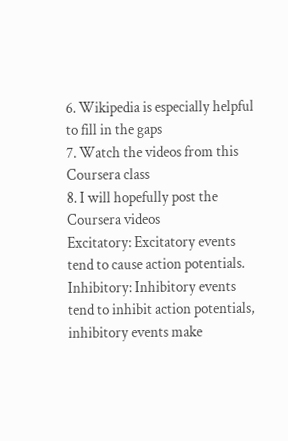6. Wikipedia is especially helpful to fill in the gaps
7. Watch the videos from this Coursera class
8. I will hopefully post the Coursera videos
Excitatory: Excitatory events tend to cause action potentials.
Inhibitory: Inhibitory events tend to inhibit action potentials, inhibitory events make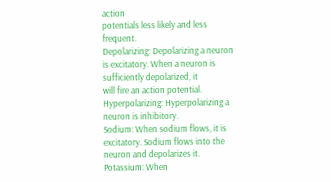action
potentials less likely and less frequent.
Depolarizing: Depolarizing a neuron is excitatory. When a neuron is sufficiently depolarized, it
will fire an action potential.
Hyperpolarizing: Hyperpolarizing a neuron is inhibitory.
Sodium: When sodium flows, it is excitatory. Sodium flows into the neuron and depolarizes it.
Potassium: When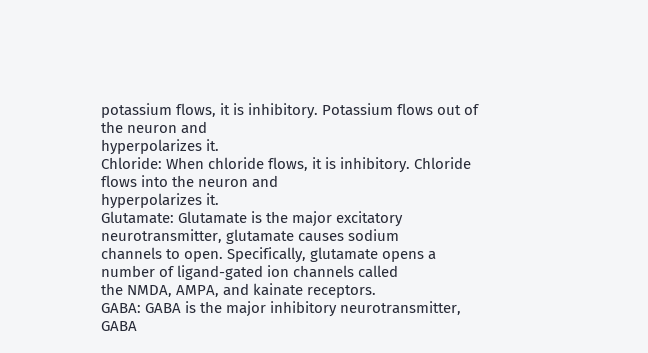potassium flows, it is inhibitory. Potassium flows out of the neuron and
hyperpolarizes it.
Chloride: When chloride flows, it is inhibitory. Chloride flows into the neuron and
hyperpolarizes it.
Glutamate: Glutamate is the major excitatory neurotransmitter, glutamate causes sodium
channels to open. Specifically, glutamate opens a number of ligand-gated ion channels called
the NMDA, AMPA, and kainate receptors.
GABA: GABA is the major inhibitory neurotransmitter, GABA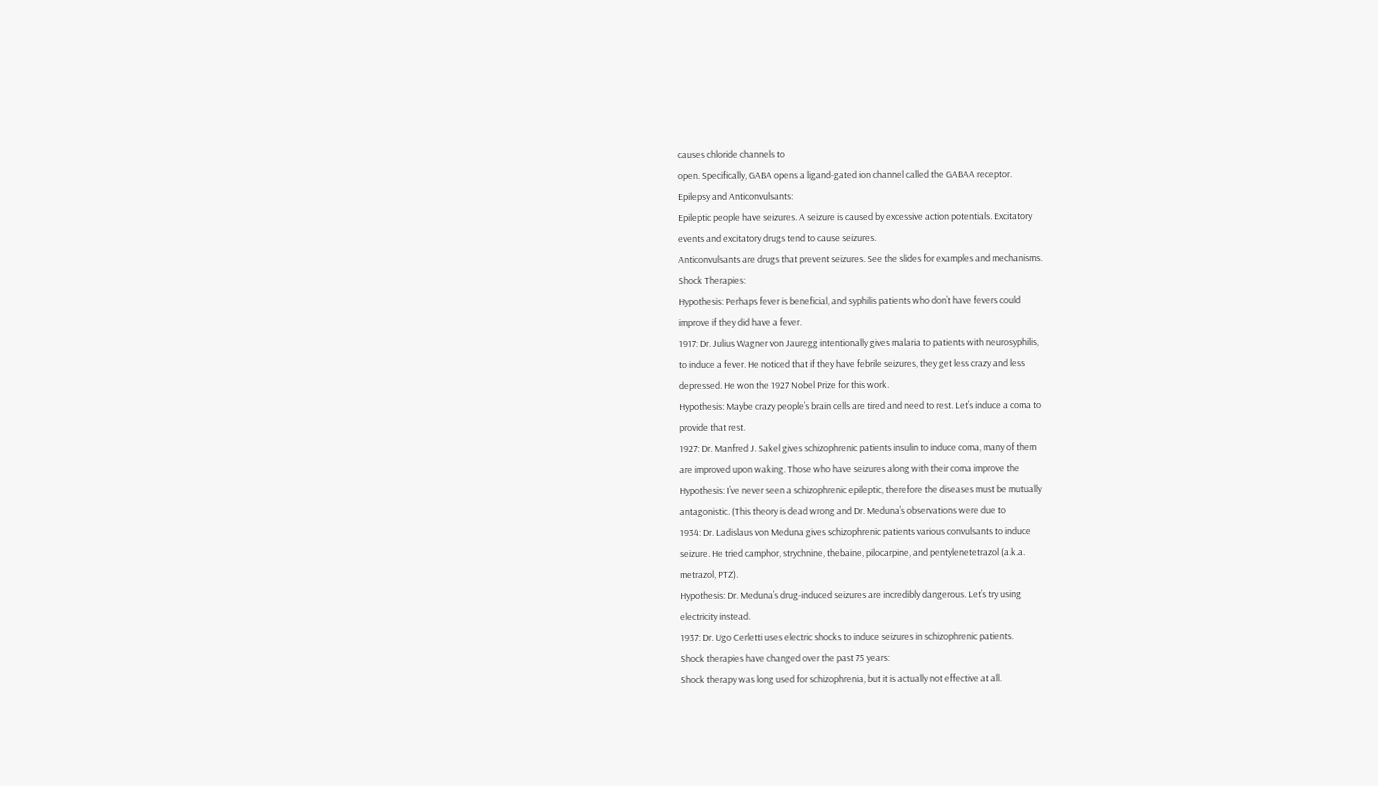causes chloride channels to
open. Specifically, GABA opens a ligand-gated ion channel called the GABAA receptor.
Epilepsy and Anticonvulsants:
Epileptic people have seizures. A seizure is caused by excessive action potentials. Excitatory
events and excitatory drugs tend to cause seizures.
Anticonvulsants are drugs that prevent seizures. See the slides for examples and mechanisms.
Shock Therapies:
Hypothesis: Perhaps fever is beneficial, and syphilis patients who don’t have fevers could
improve if they did have a fever.
1917: Dr. Julius Wagner von Jauregg intentionally gives malaria to patients with neurosyphilis,
to induce a fever. He noticed that if they have febrile seizures, they get less crazy and less
depressed. He won the 1927 Nobel Prize for this work.
Hypothesis: Maybe crazy people’s brain cells are tired and need to rest. Let’s induce a coma to
provide that rest.
1927: Dr. Manfred J. Sakel gives schizophrenic patients insulin to induce coma, many of them
are improved upon waking. Those who have seizures along with their coma improve the
Hypothesis: I’ve never seen a schizophrenic epileptic, therefore the diseases must be mutually
antagonistic. (This theory is dead wrong and Dr. Meduna’s observations were due to
1934: Dr. Ladislaus von Meduna gives schizophrenic patients various convulsants to induce
seizure. He tried camphor, strychnine, thebaine, pilocarpine, and pentylenetetrazol (a.k.a.
metrazol, PTZ).
Hypothesis: Dr. Meduna’s drug-induced seizures are incredibly dangerous. Let’s try using
electricity instead.
1937: Dr. Ugo Cerletti uses electric shocks to induce seizures in schizophrenic patients.
Shock therapies have changed over the past 75 years:
Shock therapy was long used for schizophrenia, but it is actually not effective at all.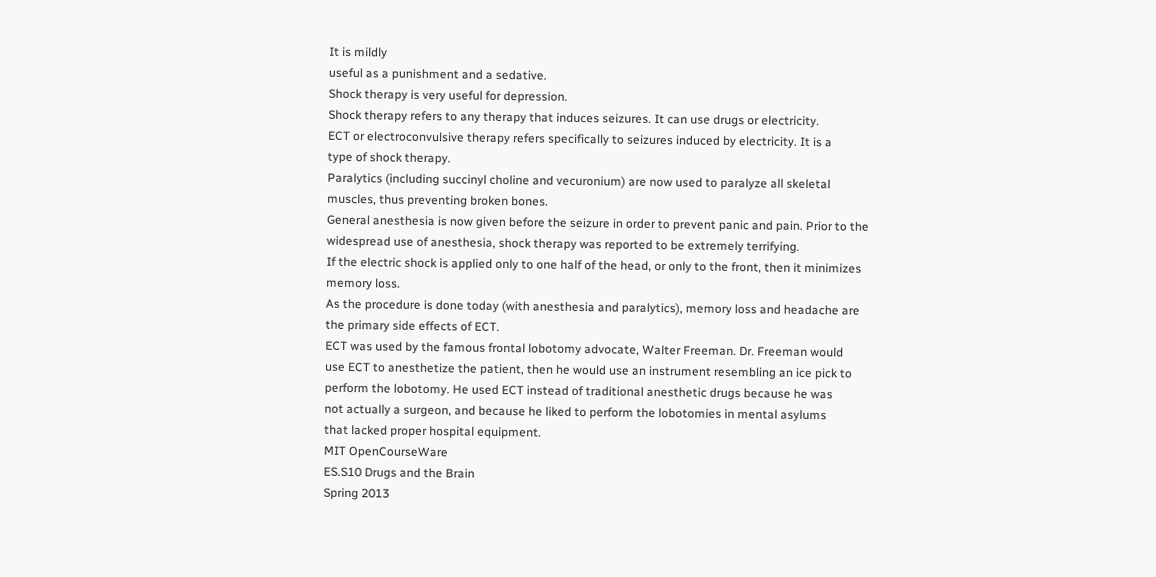It is mildly
useful as a punishment and a sedative.
Shock therapy is very useful for depression.
Shock therapy refers to any therapy that induces seizures. It can use drugs or electricity.
ECT or electroconvulsive therapy refers specifically to seizures induced by electricity. It is a
type of shock therapy.
Paralytics (including succinyl choline and vecuronium) are now used to paralyze all skeletal
muscles, thus preventing broken bones.
General anesthesia is now given before the seizure in order to prevent panic and pain. Prior to the
widespread use of anesthesia, shock therapy was reported to be extremely terrifying.
If the electric shock is applied only to one half of the head, or only to the front, then it minimizes
memory loss.
As the procedure is done today (with anesthesia and paralytics), memory loss and headache are
the primary side effects of ECT.
ECT was used by the famous frontal lobotomy advocate, Walter Freeman. Dr. Freeman would
use ECT to anesthetize the patient, then he would use an instrument resembling an ice pick to
perform the lobotomy. He used ECT instead of traditional anesthetic drugs because he was
not actually a surgeon, and because he liked to perform the lobotomies in mental asylums
that lacked proper hospital equipment.
MIT OpenCourseWare
ES.S10 Drugs and the Brain
Spring 2013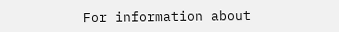For information about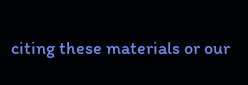citing these materials or our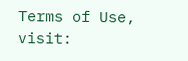Terms of Use, visit: